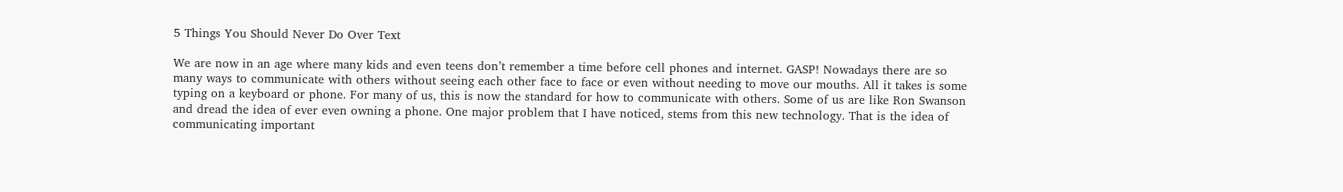5 Things You Should Never Do Over Text

We are now in an age where many kids and even teens don’t remember a time before cell phones and internet. GASP! Nowadays there are so many ways to communicate with others without seeing each other face to face or even without needing to move our mouths. All it takes is some typing on a keyboard or phone. For many of us, this is now the standard for how to communicate with others. Some of us are like Ron Swanson and dread the idea of ever even owning a phone. One major problem that I have noticed, stems from this new technology. That is the idea of communicating important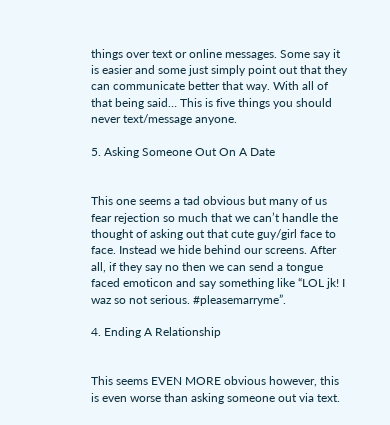things over text or online messages. Some say it is easier and some just simply point out that they can communicate better that way. With all of that being said… This is five things you should never text/message anyone.

5. Asking Someone Out On A Date


This one seems a tad obvious but many of us fear rejection so much that we can’t handle the thought of asking out that cute guy/girl face to face. Instead we hide behind our screens. After all, if they say no then we can send a tongue faced emoticon and say something like “LOL jk! I waz so not serious. #pleasemarryme”.

4. Ending A Relationship


This seems EVEN MORE obvious however, this is even worse than asking someone out via text.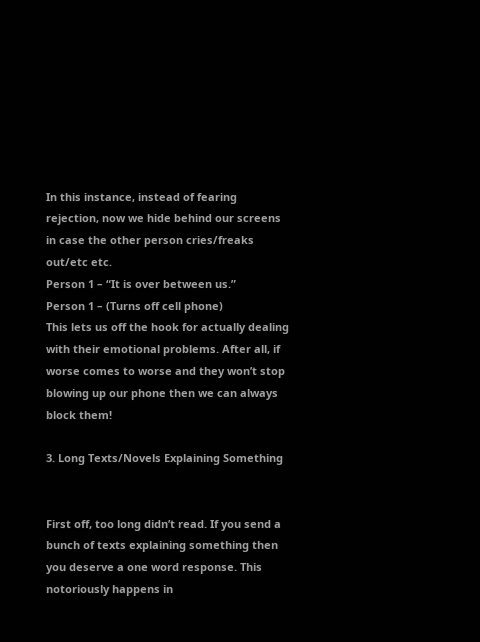In this instance, instead of fearing rejection, now we hide behind our screens in case the other person cries/freaks out/etc etc.
Person 1 – “It is over between us.”
Person 1 – (Turns off cell phone)
This lets us off the hook for actually dealing with their emotional problems. After all, if worse comes to worse and they won’t stop blowing up our phone then we can always block them!

3. Long Texts/Novels Explaining Something


First off, too long didn’t read. If you send a bunch of texts explaining something then you deserve a one word response. This notoriously happens in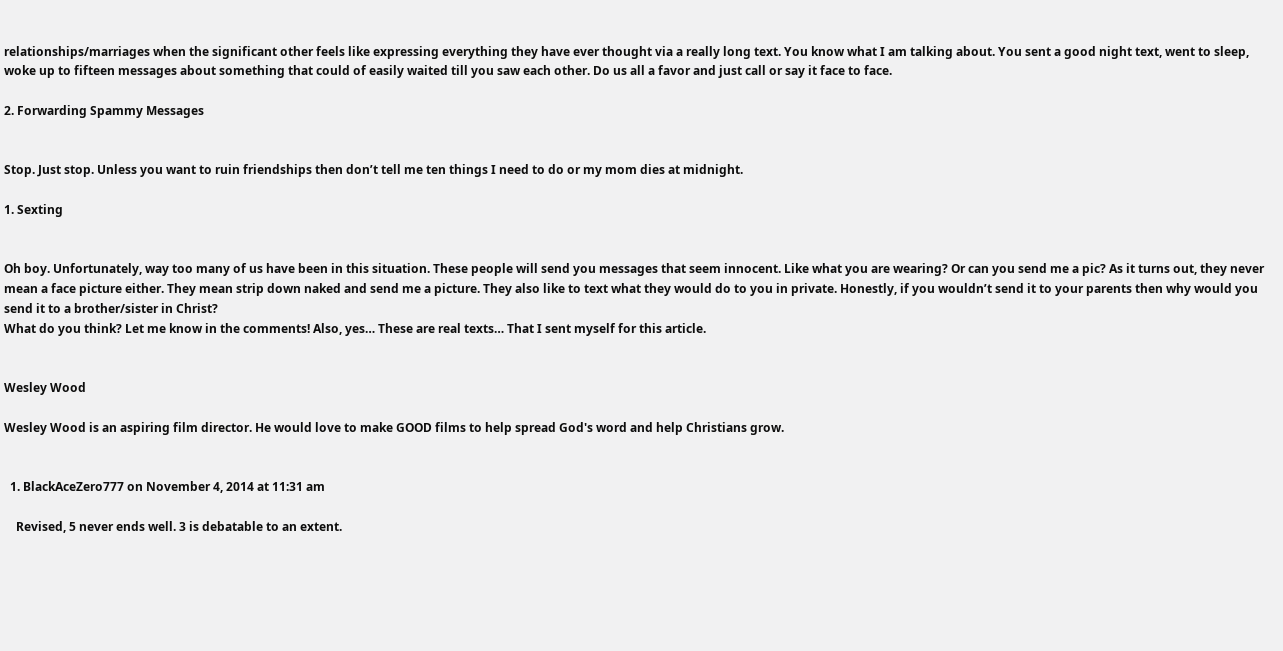relationships/marriages when the significant other feels like expressing everything they have ever thought via a really long text. You know what I am talking about. You sent a good night text, went to sleep, woke up to fifteen messages about something that could of easily waited till you saw each other. Do us all a favor and just call or say it face to face.

2. Forwarding Spammy Messages


Stop. Just stop. Unless you want to ruin friendships then don’t tell me ten things I need to do or my mom dies at midnight.

1. Sexting


Oh boy. Unfortunately, way too many of us have been in this situation. These people will send you messages that seem innocent. Like what you are wearing? Or can you send me a pic? As it turns out, they never mean a face picture either. They mean strip down naked and send me a picture. They also like to text what they would do to you in private. Honestly, if you wouldn’t send it to your parents then why would you send it to a brother/sister in Christ?
What do you think? Let me know in the comments! Also, yes… These are real texts… That I sent myself for this article.


Wesley Wood

Wesley Wood is an aspiring film director. He would love to make GOOD films to help spread God's word and help Christians grow.


  1. BlackAceZero777 on November 4, 2014 at 11:31 am

    Revised, 5 never ends well. 3 is debatable to an extent.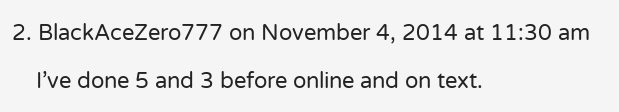2. BlackAceZero777 on November 4, 2014 at 11:30 am

    I’ve done 5 and 3 before online and on text.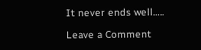It never ends well…..

Leave a Comment